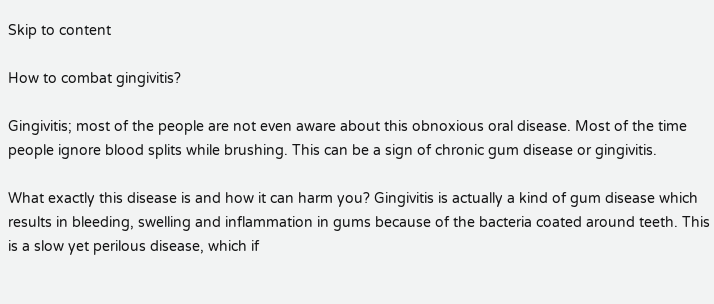Skip to content

How to combat gingivitis?

Gingivitis; most of the people are not even aware about this obnoxious oral disease. Most of the time people ignore blood splits while brushing. This can be a sign of chronic gum disease or gingivitis.

What exactly this disease is and how it can harm you? Gingivitis is actually a kind of gum disease which results in bleeding, swelling and inflammation in gums because of the bacteria coated around teeth. This is a slow yet perilous disease, which if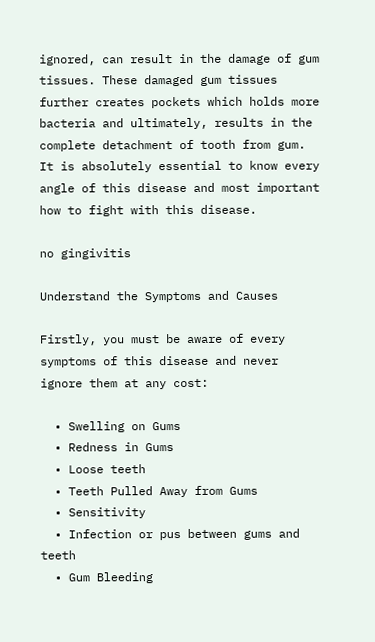ignored, can result in the damage of gum tissues. These damaged gum tissues further creates pockets which holds more bacteria and ultimately, results in the complete detachment of tooth from gum. It is absolutely essential to know every angle of this disease and most important how to fight with this disease.

no gingivitis

Understand the Symptoms and Causes

Firstly, you must be aware of every symptoms of this disease and never ignore them at any cost:

  • Swelling on Gums
  • Redness in Gums
  • Loose teeth
  • Teeth Pulled Away from Gums
  • Sensitivity
  • Infection or pus between gums and teeth
  • Gum Bleeding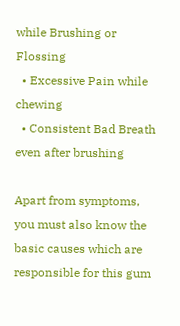while Brushing or Flossing
  • Excessive Pain while chewing
  • Consistent Bad Breath even after brushing

Apart from symptoms, you must also know the basic causes which are responsible for this gum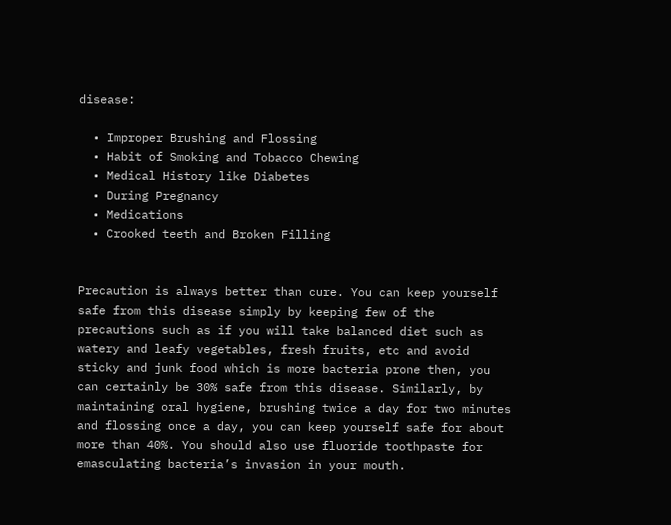disease:

  • Improper Brushing and Flossing
  • Habit of Smoking and Tobacco Chewing
  • Medical History like Diabetes
  • During Pregnancy
  • Medications
  • Crooked teeth and Broken Filling


Precaution is always better than cure. You can keep yourself safe from this disease simply by keeping few of the precautions such as if you will take balanced diet such as watery and leafy vegetables, fresh fruits, etc and avoid sticky and junk food which is more bacteria prone then, you can certainly be 30% safe from this disease. Similarly, by maintaining oral hygiene, brushing twice a day for two minutes and flossing once a day, you can keep yourself safe for about more than 40%. You should also use fluoride toothpaste for emasculating bacteria’s invasion in your mouth.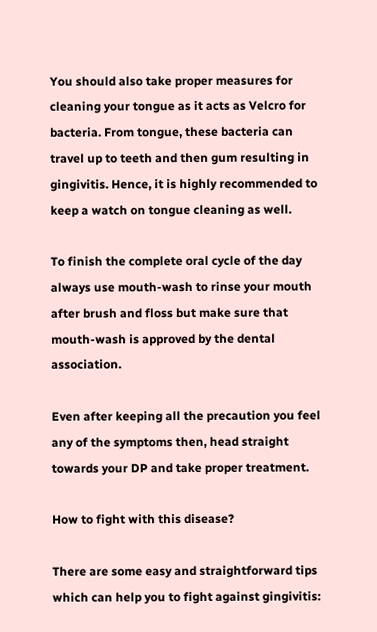You should also take proper measures for cleaning your tongue as it acts as Velcro for bacteria. From tongue, these bacteria can travel up to teeth and then gum resulting in gingivitis. Hence, it is highly recommended to keep a watch on tongue cleaning as well.

To finish the complete oral cycle of the day always use mouth-wash to rinse your mouth after brush and floss but make sure that mouth-wash is approved by the dental association.

Even after keeping all the precaution you feel any of the symptoms then, head straight towards your DP and take proper treatment.

How to fight with this disease?

There are some easy and straightforward tips which can help you to fight against gingivitis: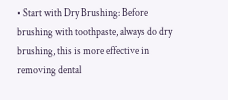• Start with Dry Brushing: Before brushing with toothpaste, always do dry brushing, this is more effective in removing dental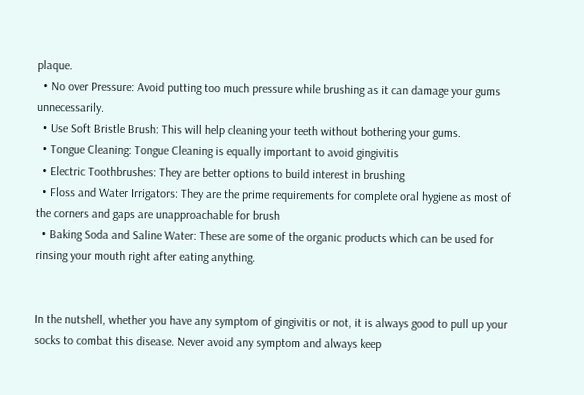plaque.
  • No over Pressure: Avoid putting too much pressure while brushing as it can damage your gums unnecessarily.
  • Use Soft Bristle Brush: This will help cleaning your teeth without bothering your gums.
  • Tongue Cleaning: Tongue Cleaning is equally important to avoid gingivitis
  • Electric Toothbrushes: They are better options to build interest in brushing
  • Floss and Water Irrigators: They are the prime requirements for complete oral hygiene as most of the corners and gaps are unapproachable for brush
  • Baking Soda and Saline Water: These are some of the organic products which can be used for rinsing your mouth right after eating anything.


In the nutshell, whether you have any symptom of gingivitis or not, it is always good to pull up your socks to combat this disease. Never avoid any symptom and always keep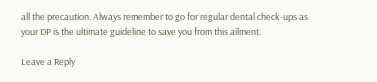all the precaution. Always remember to go for regular dental check-ups as your DP is the ultimate guideline to save you from this ailment.

Leave a Reply